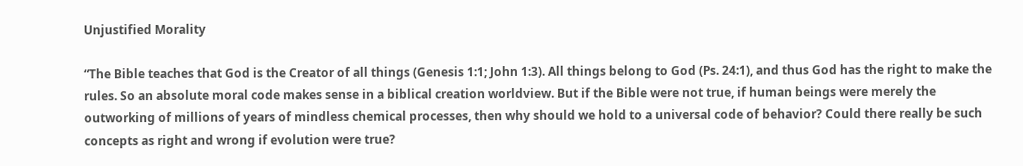Unjustified Morality

“The Bible teaches that God is the Creator of all things (Genesis 1:1; John 1:3). All things belong to God (Ps. 24:1), and thus God has the right to make the rules. So an absolute moral code makes sense in a biblical creation worldview. But if the Bible were not true, if human beings were merely the outworking of millions of years of mindless chemical processes, then why should we hold to a universal code of behavior? Could there really be such concepts as right and wrong if evolution were true?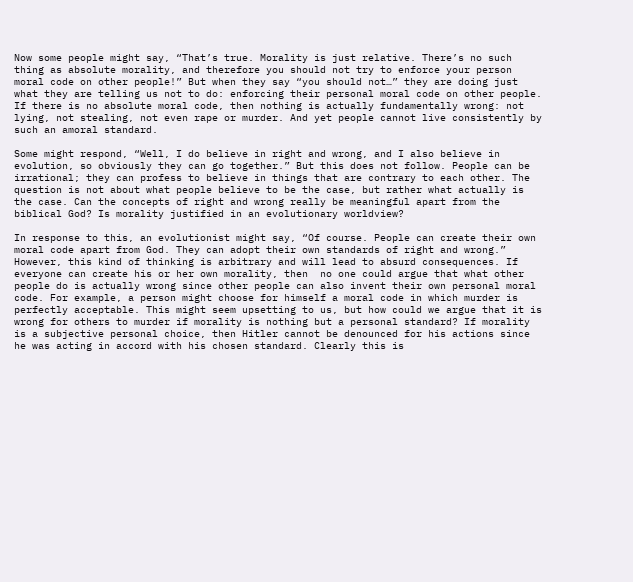Now some people might say, “That’s true. Morality is just relative. There’s no such thing as absolute morality, and therefore you should not try to enforce your person moral code on other people!” But when they say “you should not…” they are doing just what they are telling us not to do: enforcing their personal moral code on other people. If there is no absolute moral code, then nothing is actually fundamentally wrong: not lying, not stealing, not even rape or murder. And yet people cannot live consistently by such an amoral standard.

Some might respond, “Well, I do believe in right and wrong, and I also believe in evolution, so obviously they can go together.” But this does not follow. People can be irrational; they can profess to believe in things that are contrary to each other. The question is not about what people believe to be the case, but rather what actually is the case. Can the concepts of right and wrong really be meaningful apart from the biblical God? Is morality justified in an evolutionary worldview?

In response to this, an evolutionist might say, “Of course. People can create their own moral code apart from God. They can adopt their own standards of right and wrong.” However, this kind of thinking is arbitrary and will lead to absurd consequences. If everyone can create his or her own morality, then  no one could argue that what other people do is actually wrong since other people can also invent their own personal moral code. For example, a person might choose for himself a moral code in which murder is perfectly acceptable. This might seem upsetting to us, but how could we argue that it is wrong for others to murder if morality is nothing but a personal standard? If morality is a subjective personal choice, then Hitler cannot be denounced for his actions since he was acting in accord with his chosen standard. Clearly this is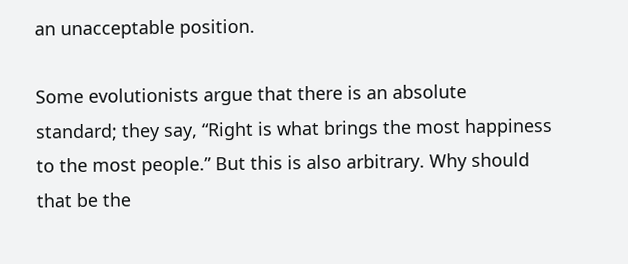an unacceptable position.

Some evolutionists argue that there is an absolute standard; they say, “Right is what brings the most happiness to the most people.” But this is also arbitrary. Why should that be the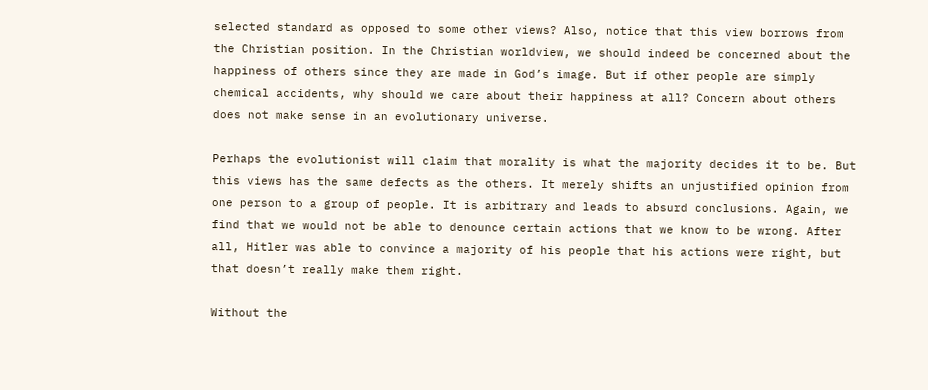selected standard as opposed to some other views? Also, notice that this view borrows from the Christian position. In the Christian worldview, we should indeed be concerned about the happiness of others since they are made in God’s image. But if other people are simply chemical accidents, why should we care about their happiness at all? Concern about others does not make sense in an evolutionary universe.

Perhaps the evolutionist will claim that morality is what the majority decides it to be. But this views has the same defects as the others. It merely shifts an unjustified opinion from one person to a group of people. It is arbitrary and leads to absurd conclusions. Again, we find that we would not be able to denounce certain actions that we know to be wrong. After all, Hitler was able to convince a majority of his people that his actions were right, but that doesn’t really make them right.

Without the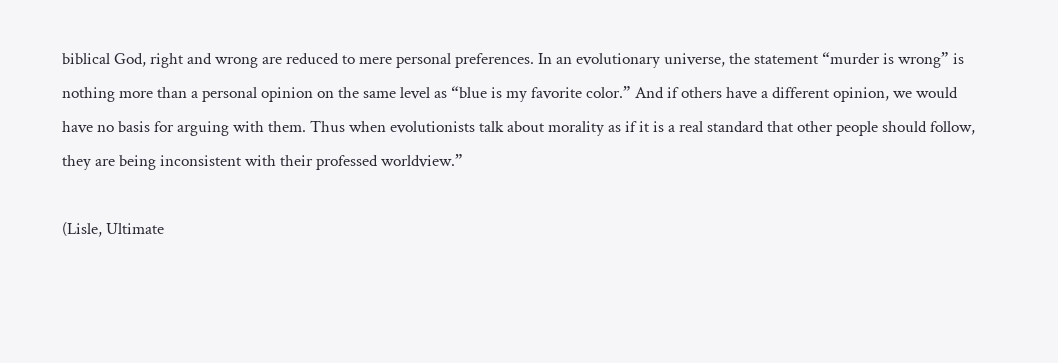biblical God, right and wrong are reduced to mere personal preferences. In an evolutionary universe, the statement “murder is wrong” is nothing more than a personal opinion on the same level as “blue is my favorite color.” And if others have a different opinion, we would have no basis for arguing with them. Thus when evolutionists talk about morality as if it is a real standard that other people should follow, they are being inconsistent with their professed worldview.”

(Lisle, Ultimate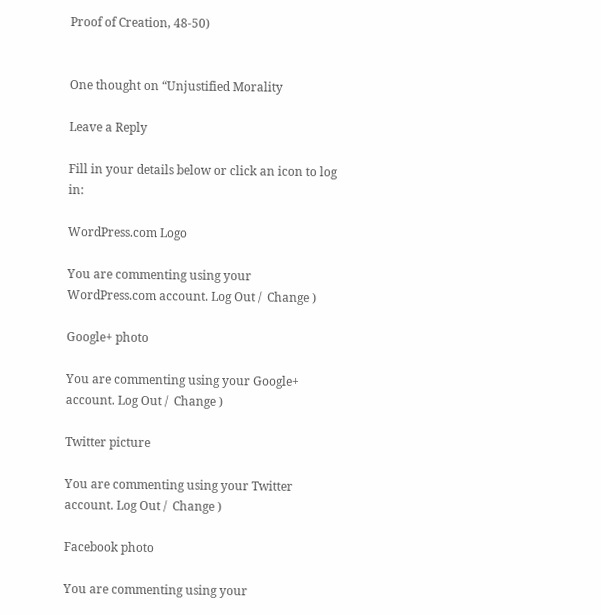Proof of Creation, 48-50)


One thought on “Unjustified Morality

Leave a Reply

Fill in your details below or click an icon to log in:

WordPress.com Logo

You are commenting using your WordPress.com account. Log Out /  Change )

Google+ photo

You are commenting using your Google+ account. Log Out /  Change )

Twitter picture

You are commenting using your Twitter account. Log Out /  Change )

Facebook photo

You are commenting using your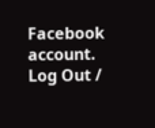Facebook account. Log Out /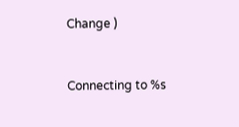Change )


Connecting to %s